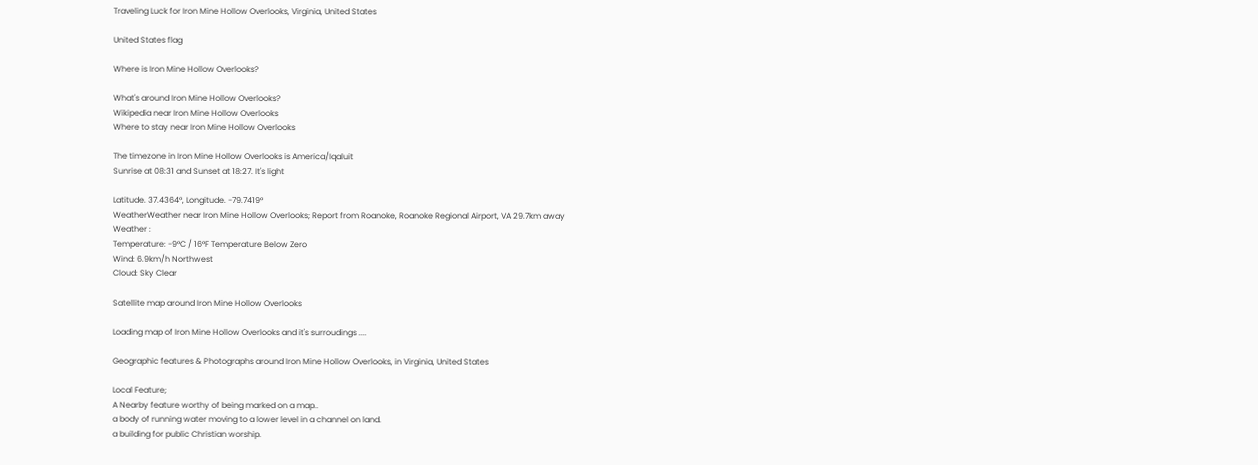Traveling Luck for Iron Mine Hollow Overlooks, Virginia, United States

United States flag

Where is Iron Mine Hollow Overlooks?

What's around Iron Mine Hollow Overlooks?
Wikipedia near Iron Mine Hollow Overlooks
Where to stay near Iron Mine Hollow Overlooks

The timezone in Iron Mine Hollow Overlooks is America/Iqaluit
Sunrise at 08:31 and Sunset at 18:27. It's light

Latitude. 37.4364°, Longitude. -79.7419°
WeatherWeather near Iron Mine Hollow Overlooks; Report from Roanoke, Roanoke Regional Airport, VA 29.7km away
Weather :
Temperature: -9°C / 16°F Temperature Below Zero
Wind: 6.9km/h Northwest
Cloud: Sky Clear

Satellite map around Iron Mine Hollow Overlooks

Loading map of Iron Mine Hollow Overlooks and it's surroudings ....

Geographic features & Photographs around Iron Mine Hollow Overlooks, in Virginia, United States

Local Feature;
A Nearby feature worthy of being marked on a map..
a body of running water moving to a lower level in a channel on land.
a building for public Christian worship.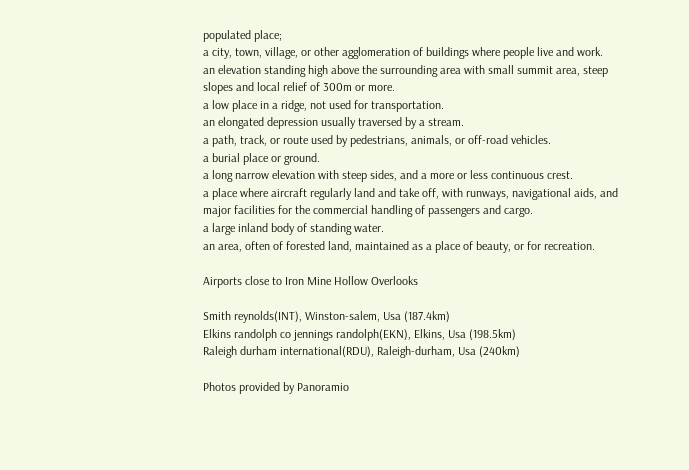populated place;
a city, town, village, or other agglomeration of buildings where people live and work.
an elevation standing high above the surrounding area with small summit area, steep slopes and local relief of 300m or more.
a low place in a ridge, not used for transportation.
an elongated depression usually traversed by a stream.
a path, track, or route used by pedestrians, animals, or off-road vehicles.
a burial place or ground.
a long narrow elevation with steep sides, and a more or less continuous crest.
a place where aircraft regularly land and take off, with runways, navigational aids, and major facilities for the commercial handling of passengers and cargo.
a large inland body of standing water.
an area, often of forested land, maintained as a place of beauty, or for recreation.

Airports close to Iron Mine Hollow Overlooks

Smith reynolds(INT), Winston-salem, Usa (187.4km)
Elkins randolph co jennings randolph(EKN), Elkins, Usa (198.5km)
Raleigh durham international(RDU), Raleigh-durham, Usa (240km)

Photos provided by Panoramio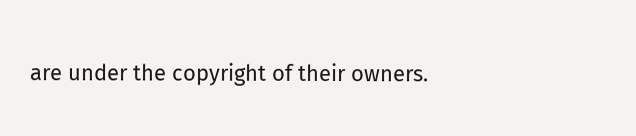are under the copyright of their owners.